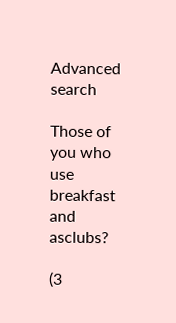Advanced search

Those of you who use breakfast and asclubs?

(3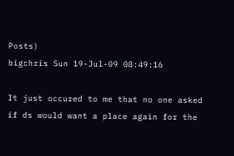Posts)
bigchris Sun 19-Jul-09 08:49:16

It just occured to me that no one asked if ds would want a place again for the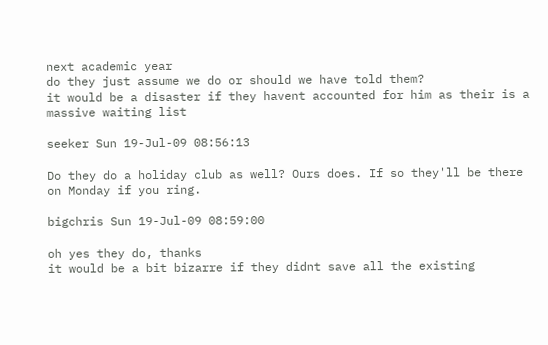next academic year
do they just assume we do or should we have told them?
it would be a disaster if they havent accounted for him as their is a massive waiting list

seeker Sun 19-Jul-09 08:56:13

Do they do a holiday club as well? Ours does. If so they'll be there on Monday if you ring.

bigchris Sun 19-Jul-09 08:59:00

oh yes they do, thanks
it would be a bit bizarre if they didnt save all the existing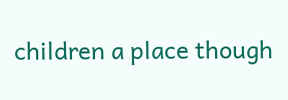children a place though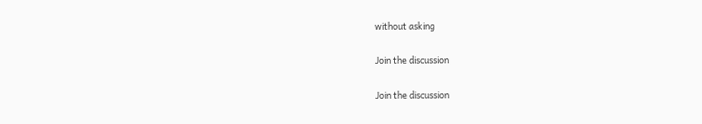without asking

Join the discussion

Join the discussion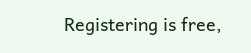Registering is free,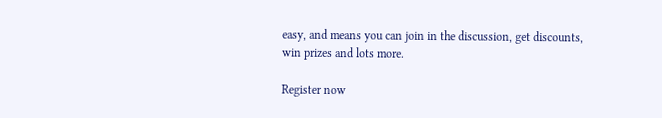easy, and means you can join in the discussion, get discounts, win prizes and lots more.

Register now